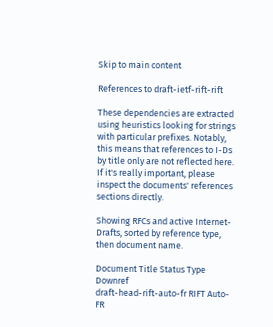Skip to main content

References to draft-ietf-rift-rift

These dependencies are extracted using heuristics looking for strings with particular prefixes. Notably, this means that references to I-Ds by title only are not reflected here. If it's really important, please inspect the documents' references sections directly.

Showing RFCs and active Internet-Drafts, sorted by reference type, then document name.

Document Title Status Type Downref
draft-head-rift-auto-fr RIFT Auto-FR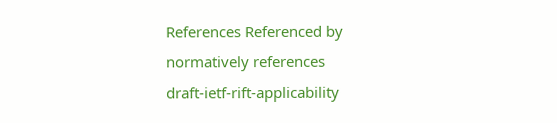References Referenced by
normatively references
draft-ietf-rift-applicability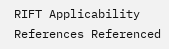RIFT Applicability
References Referenced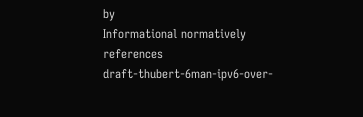by
Informational normatively references
draft-thubert-6man-ipv6-over-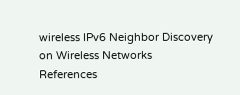wireless IPv6 Neighbor Discovery on Wireless Networks
References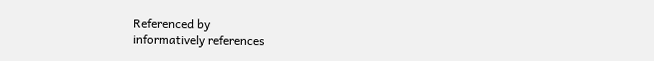Referenced by
informatively references